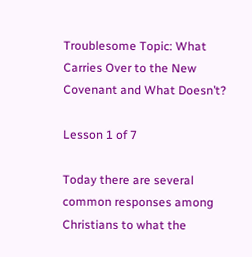Troublesome Topic: What Carries Over to the New Covenant and What Doesn’t?

Lesson 1 of 7

Today there are several common responses among Christians to what the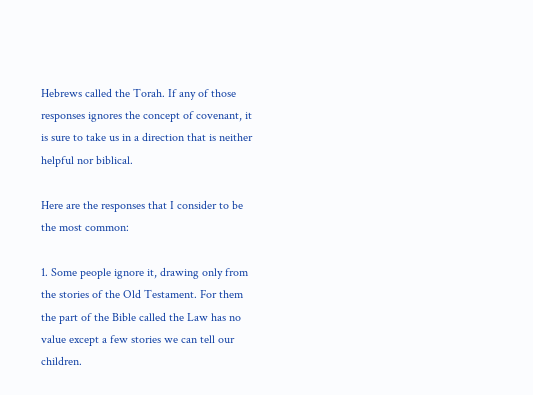Hebrews called the Torah. If any of those responses ignores the concept of covenant, it is sure to take us in a direction that is neither helpful nor biblical.

Here are the responses that I consider to be the most common:

1. Some people ignore it, drawing only from the stories of the Old Testament. For them the part of the Bible called the Law has no value except a few stories we can tell our children.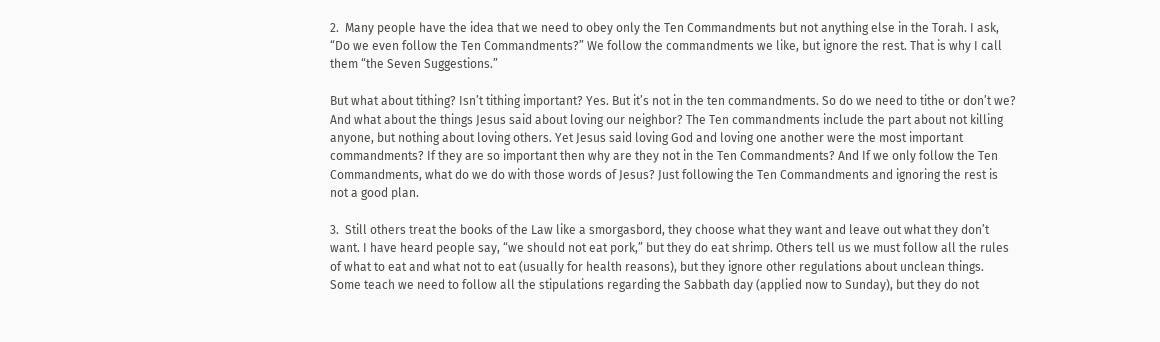2.  Many people have the idea that we need to obey only the Ten Commandments but not anything else in the Torah. I ask, “Do we even follow the Ten Commandments?” We follow the commandments we like, but ignore the rest. That is why I call them “the Seven Suggestions.”

But what about tithing? Isn’t tithing important? Yes. But it’s not in the ten commandments. So do we need to tithe or don’t we? And what about the things Jesus said about loving our neighbor? The Ten commandments include the part about not killing anyone, but nothing about loving others. Yet Jesus said loving God and loving one another were the most important commandments? If they are so important then why are they not in the Ten Commandments? And If we only follow the Ten Commandments, what do we do with those words of Jesus? Just following the Ten Commandments and ignoring the rest is not a good plan.

3.  Still others treat the books of the Law like a smorgasbord, they choose what they want and leave out what they don’t want. I have heard people say, “we should not eat pork,” but they do eat shrimp. Others tell us we must follow all the rules of what to eat and what not to eat (usually for health reasons), but they ignore other regulations about unclean things. Some teach we need to follow all the stipulations regarding the Sabbath day (applied now to Sunday), but they do not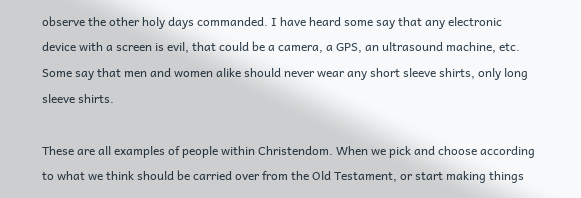observe the other holy days commanded. I have heard some say that any electronic device with a screen is evil, that could be a camera, a GPS, an ultrasound machine, etc. Some say that men and women alike should never wear any short sleeve shirts, only long sleeve shirts.

These are all examples of people within Christendom. When we pick and choose according to what we think should be carried over from the Old Testament, or start making things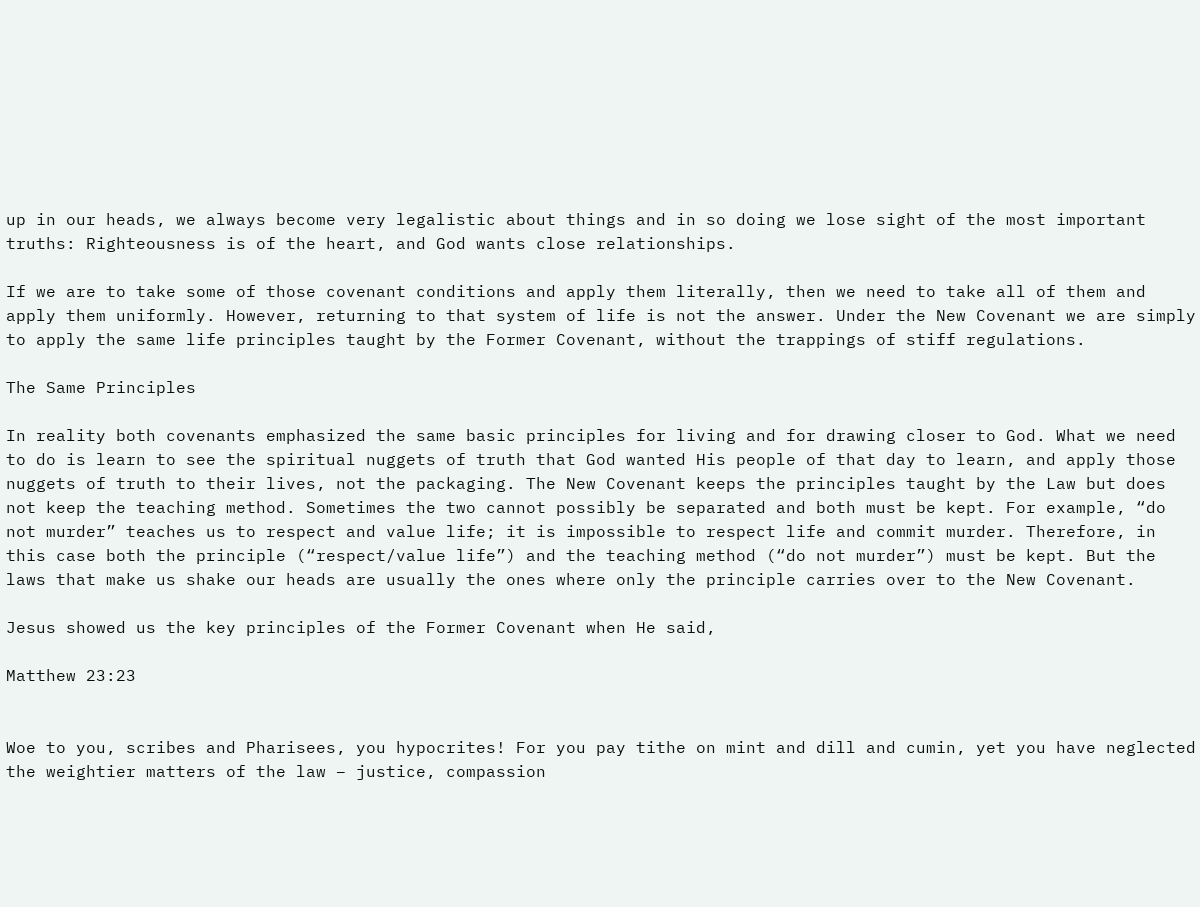up in our heads, we always become very legalistic about things and in so doing we lose sight of the most important truths: Righteousness is of the heart, and God wants close relationships.

If we are to take some of those covenant conditions and apply them literally, then we need to take all of them and apply them uniformly. However, returning to that system of life is not the answer. Under the New Covenant we are simply to apply the same life principles taught by the Former Covenant, without the trappings of stiff regulations.

The Same Principles

In reality both covenants emphasized the same basic principles for living and for drawing closer to God. What we need to do is learn to see the spiritual nuggets of truth that God wanted His people of that day to learn, and apply those nuggets of truth to their lives, not the packaging. The New Covenant keeps the principles taught by the Law but does not keep the teaching method. Sometimes the two cannot possibly be separated and both must be kept. For example, “do not murder” teaches us to respect and value life; it is impossible to respect life and commit murder. Therefore, in this case both the principle (“respect/value life”) and the teaching method (“do not murder”) must be kept. But the laws that make us shake our heads are usually the ones where only the principle carries over to the New Covenant.

Jesus showed us the key principles of the Former Covenant when He said,

Matthew 23:23


Woe to you, scribes and Pharisees, you hypocrites! For you pay tithe on mint and dill and cumin, yet you have neglected the weightier matters of the law – justice, compassion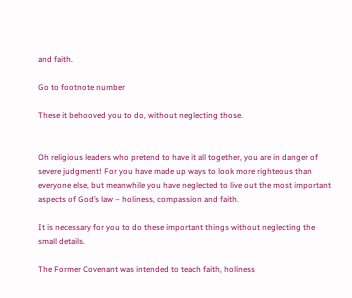and faith.

Go to footnote number

These it behooved you to do, without neglecting those.


Oh religious leaders who pretend to have it all together, you are in danger of severe judgment! For you have made up ways to look more righteous than everyone else, but meanwhile you have neglected to live out the most important aspects of God’s law – holiness, compassion and faith.

It is necessary for you to do these important things without neglecting the small details.

The Former Covenant was intended to teach faith, holiness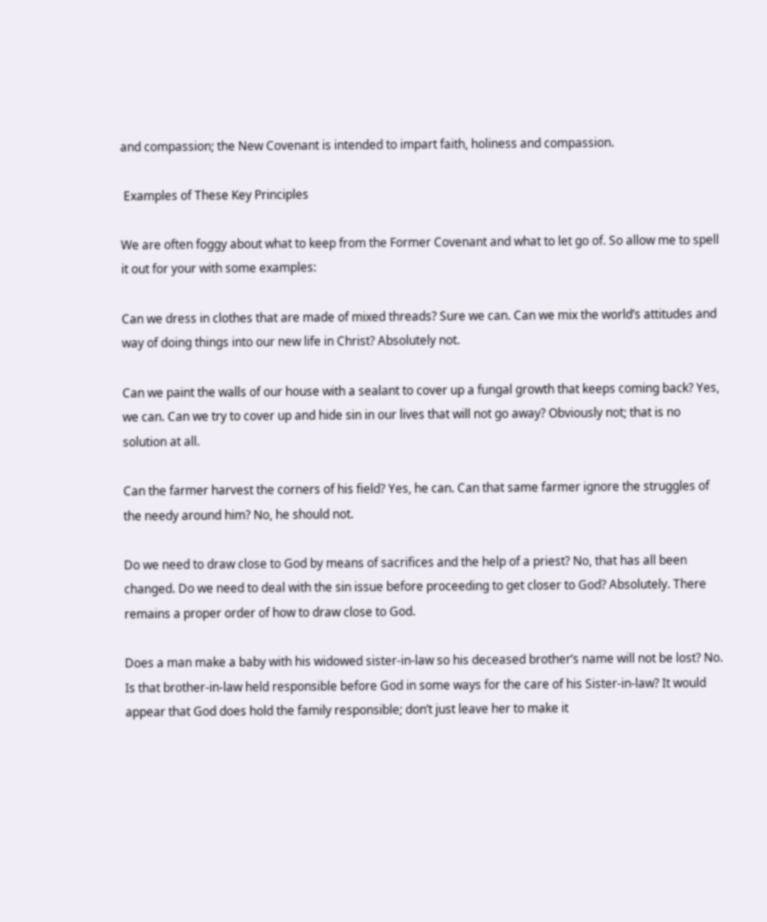and compassion; the New Covenant is intended to impart faith, holiness and compassion.

 Examples of These Key Principles

We are often foggy about what to keep from the Former Covenant and what to let go of. So allow me to spell it out for your with some examples:

Can we dress in clothes that are made of mixed threads? Sure we can. Can we mix the world’s attitudes and way of doing things into our new life in Christ? Absolutely not.

Can we paint the walls of our house with a sealant to cover up a fungal growth that keeps coming back? Yes, we can. Can we try to cover up and hide sin in our lives that will not go away? Obviously not; that is no solution at all.

Can the farmer harvest the corners of his field? Yes, he can. Can that same farmer ignore the struggles of the needy around him? No, he should not.

Do we need to draw close to God by means of sacrifices and the help of a priest? No, that has all been changed. Do we need to deal with the sin issue before proceeding to get closer to God? Absolutely. There remains a proper order of how to draw close to God.

Does a man make a baby with his widowed sister-in-law so his deceased brother’s name will not be lost? No. Is that brother-in-law held responsible before God in some ways for the care of his Sister-in-law? It would appear that God does hold the family responsible; don’t just leave her to make it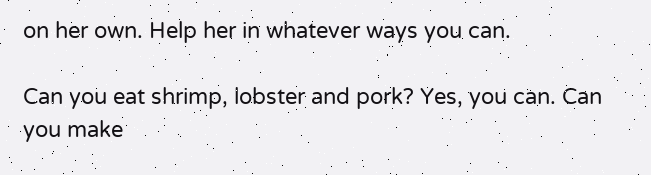on her own. Help her in whatever ways you can.

Can you eat shrimp, lobster and pork? Yes, you can. Can you make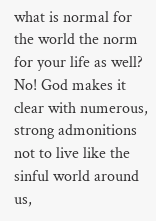what is normal for the world the norm for your life as well? No! God makes it clear with numerous, strong admonitions not to live like the sinful world around us,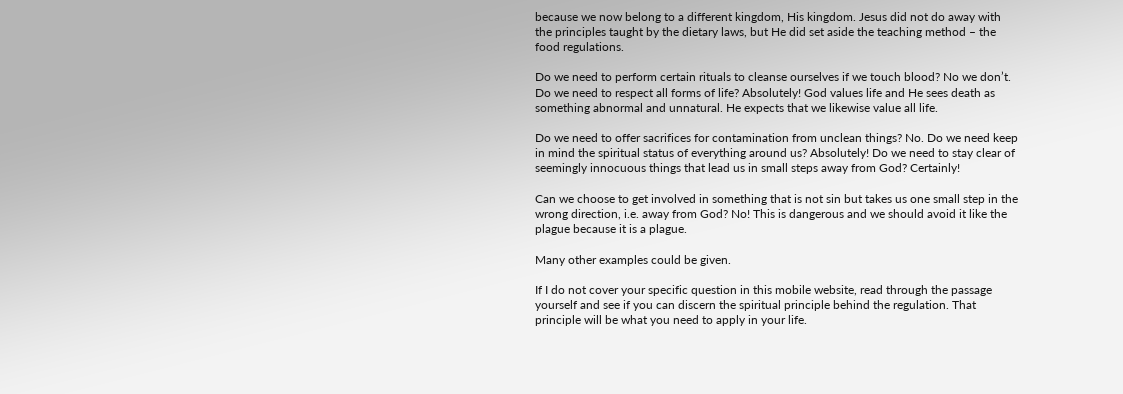because we now belong to a different kingdom, His kingdom. Jesus did not do away with the principles taught by the dietary laws, but He did set aside the teaching method – the food regulations.

Do we need to perform certain rituals to cleanse ourselves if we touch blood? No we don’t. Do we need to respect all forms of life? Absolutely! God values life and He sees death as something abnormal and unnatural. He expects that we likewise value all life.

Do we need to offer sacrifices for contamination from unclean things? No. Do we need keep in mind the spiritual status of everything around us? Absolutely! Do we need to stay clear of seemingly innocuous things that lead us in small steps away from God? Certainly!

Can we choose to get involved in something that is not sin but takes us one small step in the wrong direction, i.e. away from God? No! This is dangerous and we should avoid it like the plague because it is a plague.

Many other examples could be given.

If I do not cover your specific question in this mobile website, read through the passage yourself and see if you can discern the spiritual principle behind the regulation. That principle will be what you need to apply in your life.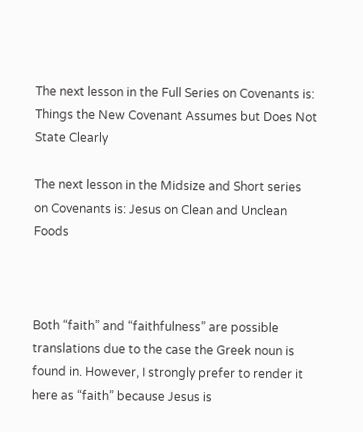The next lesson in the Full Series on Covenants is: Things the New Covenant Assumes but Does Not State Clearly

The next lesson in the Midsize and Short series on Covenants is: Jesus on Clean and Unclean Foods



Both “faith” and “faithfulness” are possible translations due to the case the Greek noun is found in. However, I strongly prefer to render it here as “faith” because Jesus is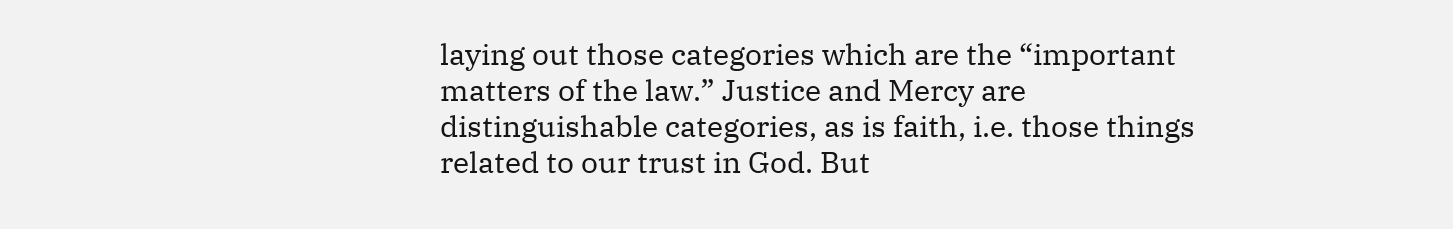laying out those categories which are the “important matters of the law.” Justice and Mercy are distinguishable categories, as is faith, i.e. those things related to our trust in God. But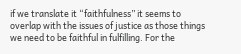if we translate it “faithfulness” it seems to overlap with the issues of justice as those things we need to be faithful in fulfilling. For the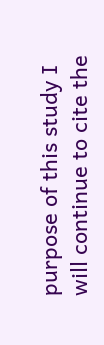purpose of this study I will continue to cite the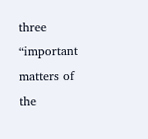three “important matters of the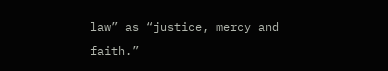law” as “justice, mercy and faith.”